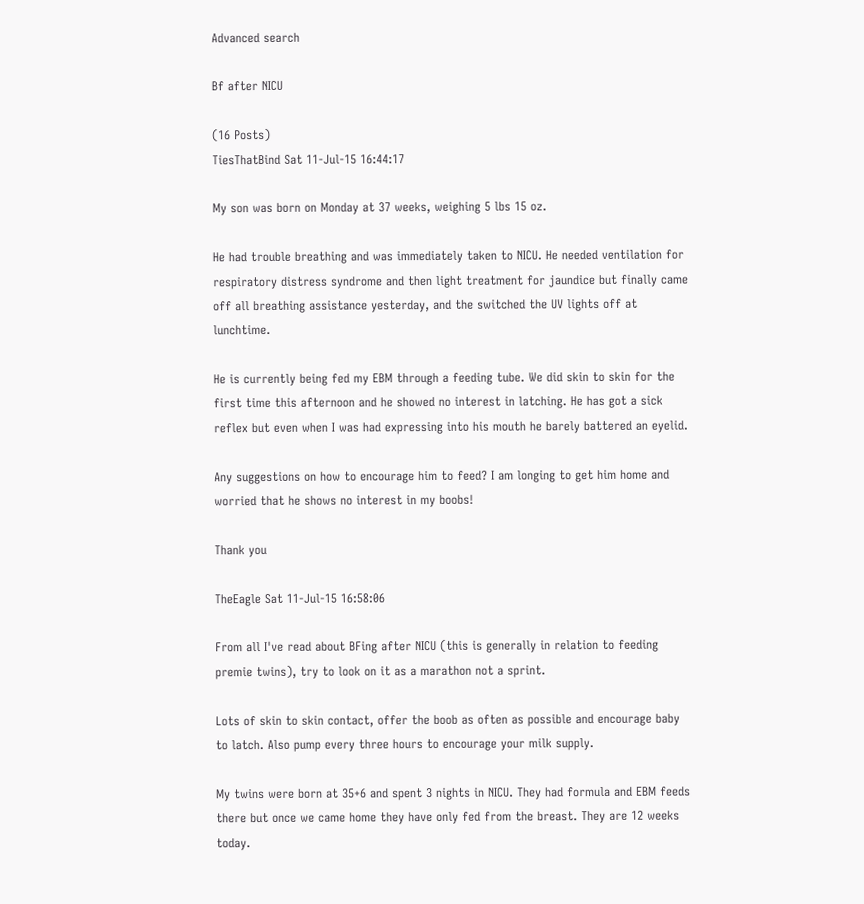Advanced search

Bf after NICU

(16 Posts)
TiesThatBind Sat 11-Jul-15 16:44:17

My son was born on Monday at 37 weeks, weighing 5 lbs 15 oz.

He had trouble breathing and was immediately taken to NICU. He needed ventilation for respiratory distress syndrome and then light treatment for jaundice but finally came off all breathing assistance yesterday, and the switched the UV lights off at lunchtime.

He is currently being fed my EBM through a feeding tube. We did skin to skin for the first time this afternoon and he showed no interest in latching. He has got a sick reflex but even when I was had expressing into his mouth he barely battered an eyelid.

Any suggestions on how to encourage him to feed? I am longing to get him home and worried that he shows no interest in my boobs!

Thank you

TheEagle Sat 11-Jul-15 16:58:06

From all I've read about BFing after NICU (this is generally in relation to feeding premie twins), try to look on it as a marathon not a sprint.

Lots of skin to skin contact, offer the boob as often as possible and encourage baby to latch. Also pump every three hours to encourage your milk supply.

My twins were born at 35+6 and spent 3 nights in NICU. They had formula and EBM feeds there but once we came home they have only fed from the breast. They are 12 weeks today.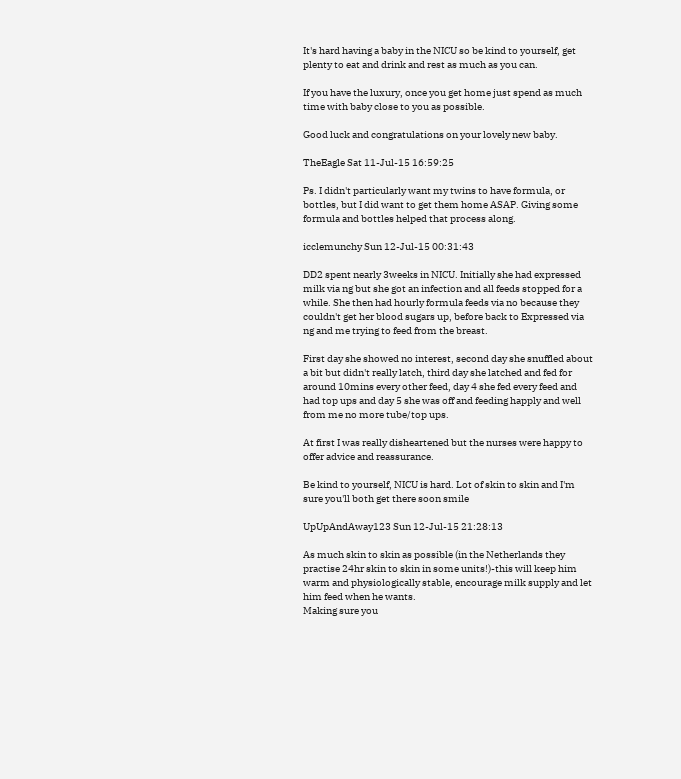It's hard having a baby in the NICU so be kind to yourself, get plenty to eat and drink and rest as much as you can.

If you have the luxury, once you get home just spend as much time with baby close to you as possible.

Good luck and congratulations on your lovely new baby.

TheEagle Sat 11-Jul-15 16:59:25

Ps. I didn't particularly want my twins to have formula, or bottles, but I did want to get them home ASAP. Giving some formula and bottles helped that process along.

icclemunchy Sun 12-Jul-15 00:31:43

DD2 spent nearly 3weeks in NICU. Initially she had expressed milk via ng but she got an infection and all feeds stopped for a while. She then had hourly formula feeds via no because they couldn't get her blood sugars up, before back to Expressed via ng and me trying to feed from the breast.

First day she showed no interest, second day she snuffled about a bit but didn't really latch, third day she latched and fed for around 10mins every other feed, day 4 she fed every feed and had top ups and day 5 she was off and feeding happly and well from me no more tube/top ups.

At first I was really disheartened but the nurses were happy to offer advice and reassurance.

Be kind to yourself, NICU is hard. Lot of skin to skin and I'm sure you'll both get there soon smile

UpUpAndAway123 Sun 12-Jul-15 21:28:13

As much skin to skin as possible (in the Netherlands they practise 24hr skin to skin in some units!)-this will keep him warm and physiologically stable, encourage milk supply and let him feed when he wants.
Making sure you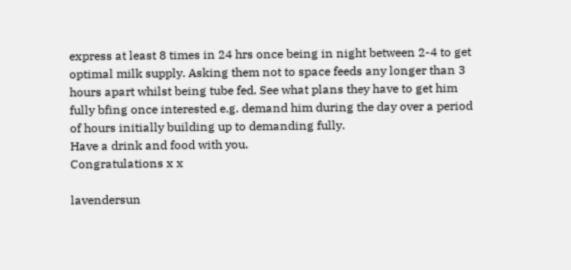express at least 8 times in 24 hrs once being in night between 2-4 to get optimal milk supply. Asking them not to space feeds any longer than 3 hours apart whilst being tube fed. See what plans they have to get him fully bfing once interested e.g. demand him during the day over a period of hours initially building up to demanding fully.
Have a drink and food with you.
Congratulations x x

lavendersun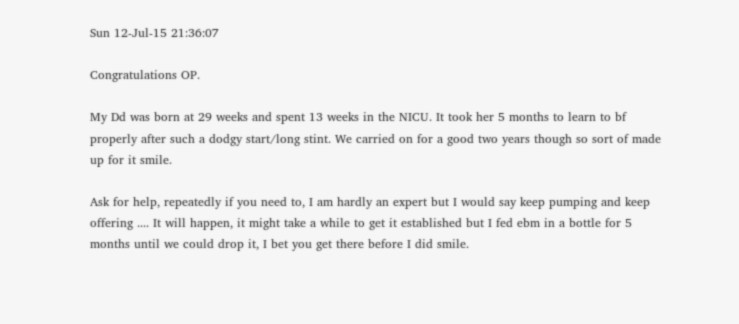Sun 12-Jul-15 21:36:07

Congratulations OP.

My Dd was born at 29 weeks and spent 13 weeks in the NICU. It took her 5 months to learn to bf properly after such a dodgy start/long stint. We carried on for a good two years though so sort of made up for it smile.

Ask for help, repeatedly if you need to, I am hardly an expert but I would say keep pumping and keep offering .... It will happen, it might take a while to get it established but I fed ebm in a bottle for 5 months until we could drop it, I bet you get there before I did smile.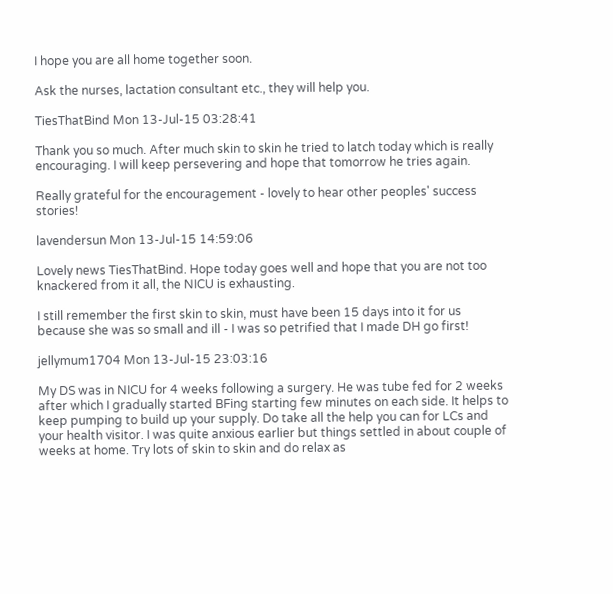I hope you are all home together soon.

Ask the nurses, lactation consultant etc., they will help you.

TiesThatBind Mon 13-Jul-15 03:28:41

Thank you so much. After much skin to skin he tried to latch today which is really encouraging. I will keep persevering and hope that tomorrow he tries again.

Really grateful for the encouragement - lovely to hear other peoples' success stories!

lavendersun Mon 13-Jul-15 14:59:06

Lovely news TiesThatBind. Hope today goes well and hope that you are not too knackered from it all, the NICU is exhausting.

I still remember the first skin to skin, must have been 15 days into it for us because she was so small and ill - I was so petrified that I made DH go first!

jellymum1704 Mon 13-Jul-15 23:03:16

My DS was in NICU for 4 weeks following a surgery. He was tube fed for 2 weeks after which I gradually started BFing starting few minutes on each side. It helps to keep pumping to build up your supply. Do take all the help you can for LCs and your health visitor. I was quite anxious earlier but things settled in about couple of weeks at home. Try lots of skin to skin and do relax as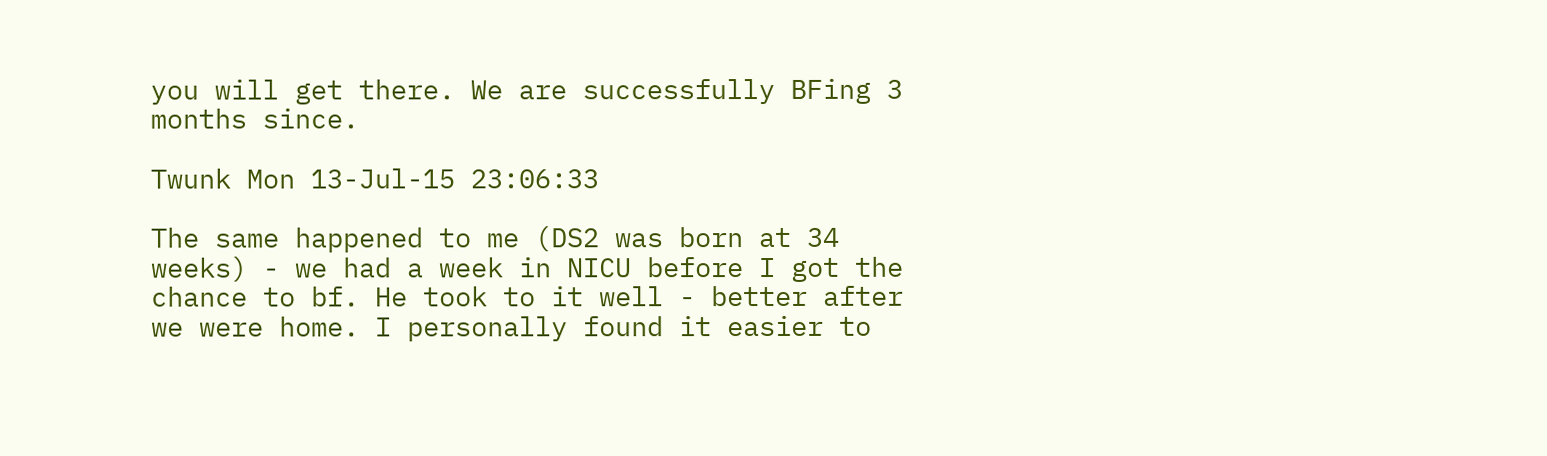you will get there. We are successfully BFing 3 months since.

Twunk Mon 13-Jul-15 23:06:33

The same happened to me (DS2 was born at 34 weeks) - we had a week in NICU before I got the chance to bf. He took to it well - better after we were home. I personally found it easier to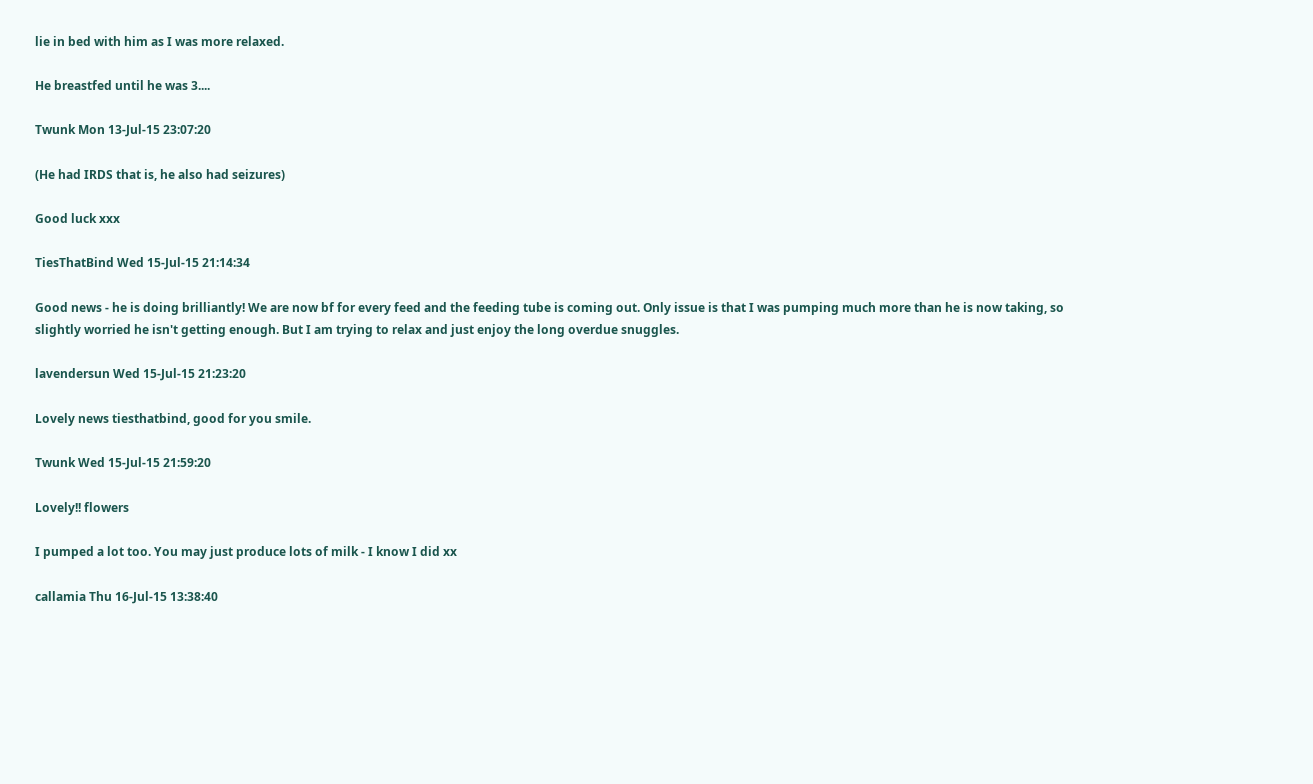lie in bed with him as I was more relaxed.

He breastfed until he was 3....

Twunk Mon 13-Jul-15 23:07:20

(He had IRDS that is, he also had seizures)

Good luck xxx

TiesThatBind Wed 15-Jul-15 21:14:34

Good news - he is doing brilliantly! We are now bf for every feed and the feeding tube is coming out. Only issue is that I was pumping much more than he is now taking, so slightly worried he isn't getting enough. But I am trying to relax and just enjoy the long overdue snuggles.

lavendersun Wed 15-Jul-15 21:23:20

Lovely news tiesthatbind, good for you smile.

Twunk Wed 15-Jul-15 21:59:20

Lovely!! flowers

I pumped a lot too. You may just produce lots of milk - I know I did xx

callamia Thu 16-Jul-15 13:38:40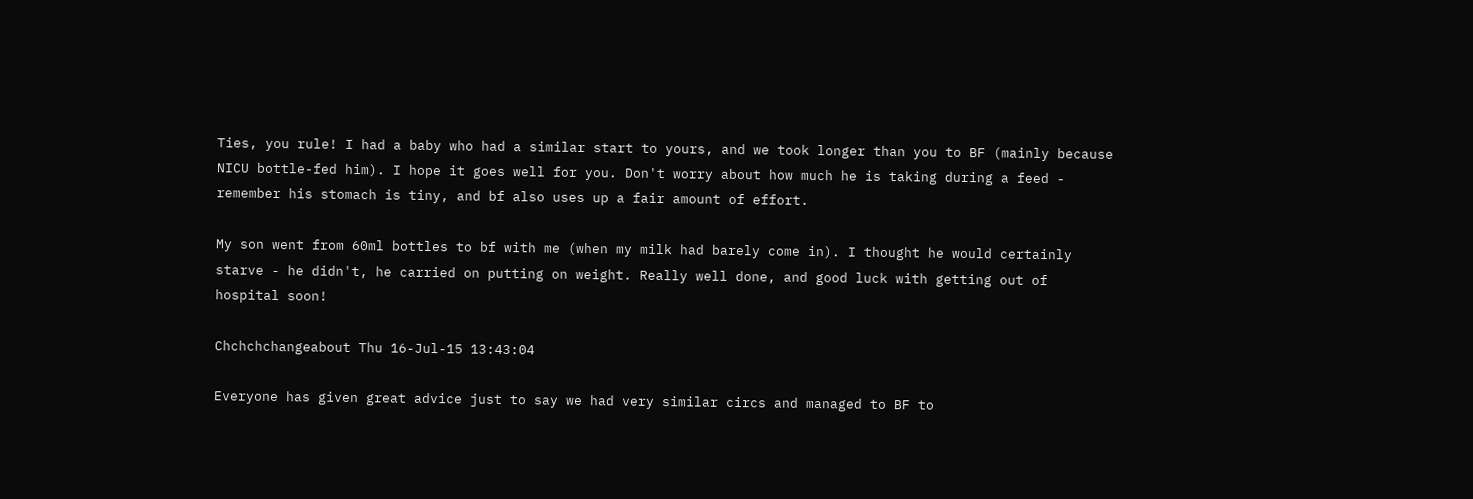Ties, you rule! I had a baby who had a similar start to yours, and we took longer than you to BF (mainly because NICU bottle-fed him). I hope it goes well for you. Don't worry about how much he is taking during a feed - remember his stomach is tiny, and bf also uses up a fair amount of effort.

My son went from 60ml bottles to bf with me (when my milk had barely come in). I thought he would certainly starve - he didn't, he carried on putting on weight. Really well done, and good luck with getting out of hospital soon!

Chchchchangeabout Thu 16-Jul-15 13:43:04

Everyone has given great advice just to say we had very similar circs and managed to BF to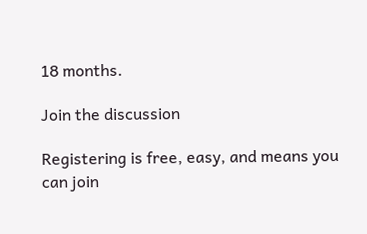18 months.

Join the discussion

Registering is free, easy, and means you can join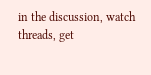in the discussion, watch threads, get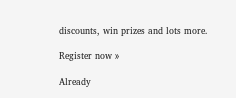discounts, win prizes and lots more.

Register now »

Already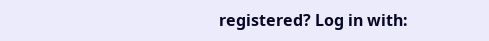registered? Log in with: